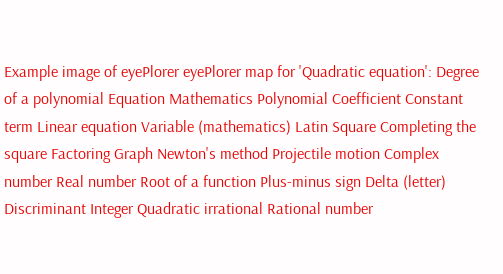Example image of eyePlorer eyePlorer map for 'Quadratic equation': Degree of a polynomial Equation Mathematics Polynomial Coefficient Constant term Linear equation Variable (mathematics) Latin Square Completing the square Factoring Graph Newton's method Projectile motion Complex number Real number Root of a function Plus-minus sign Delta (letter) Discriminant Integer Quadratic irrational Rational number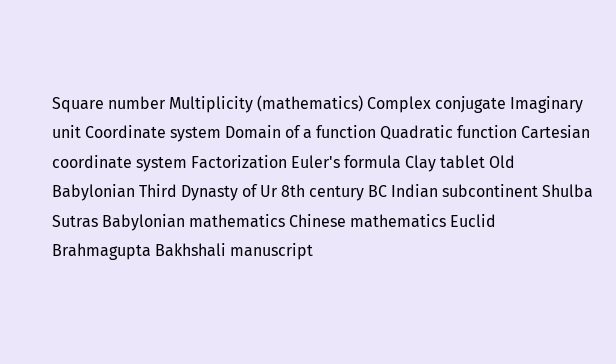Square number Multiplicity (mathematics) Complex conjugate Imaginary unit Coordinate system Domain of a function Quadratic function Cartesian coordinate system Factorization Euler's formula Clay tablet Old Babylonian Third Dynasty of Ur 8th century BC Indian subcontinent Shulba Sutras Babylonian mathematics Chinese mathematics Euclid Brahmagupta Bakhshali manuscript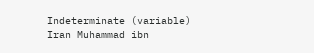Indeterminate (variable) Iran Muhammad ibn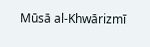Mūsā al-Khwārizmī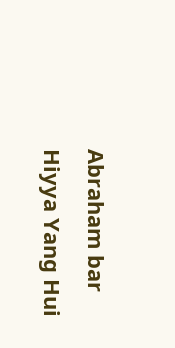Abraham bar Hiyya Yang Hui